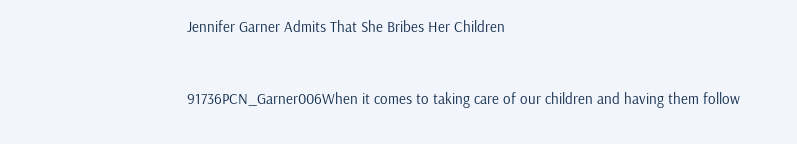Jennifer Garner Admits That She Bribes Her Children


91736PCN_Garner006When it comes to taking care of our children and having them follow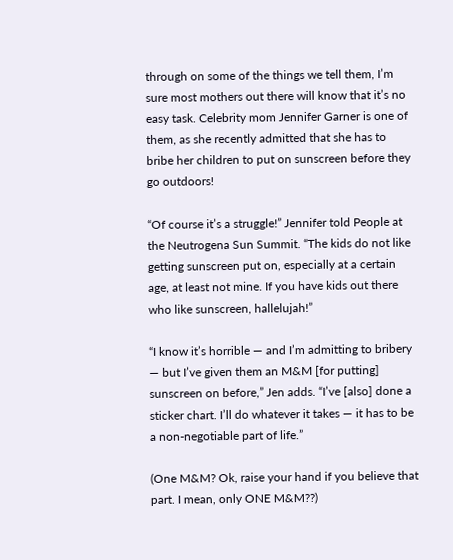through on some of the things we tell them, I’m sure most mothers out there will know that it’s no easy task. Celebrity mom Jennifer Garner is one of them, as she recently admitted that she has to bribe her children to put on sunscreen before they go outdoors!

“Of course it’s a struggle!” Jennifer told People at the Neutrogena Sun Summit. “The kids do not like getting sunscreen put on, especially at a certain age, at least not mine. If you have kids out there who like sunscreen, hallelujah!”

“I know it’s horrible — and I’m admitting to bribery — but I’ve given them an M&M [for putting] sunscreen on before,” Jen adds. “I’ve [also] done a sticker chart. I’ll do whatever it takes — it has to be a non-negotiable part of life.”

(One M&M? Ok, raise your hand if you believe that part. I mean, only ONE M&M??)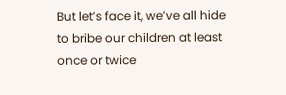But let’s face it, we’ve all hide to bribe our children at least once or twice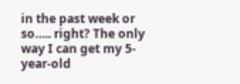in the past week or so….. right? The only way I can get my 5-year-old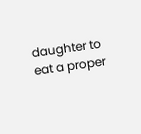daughter to eat a proper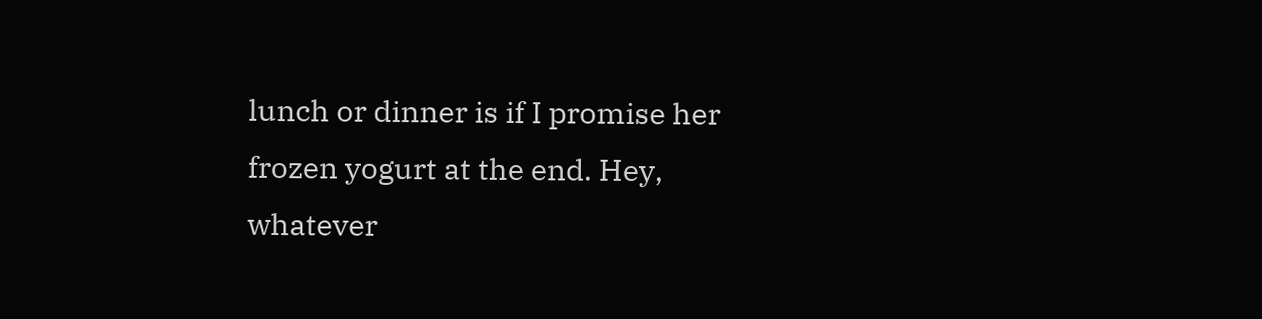lunch or dinner is if I promise her frozen yogurt at the end. Hey, whatever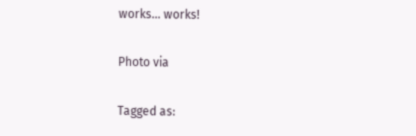works… works!

Photo via

Tagged as: